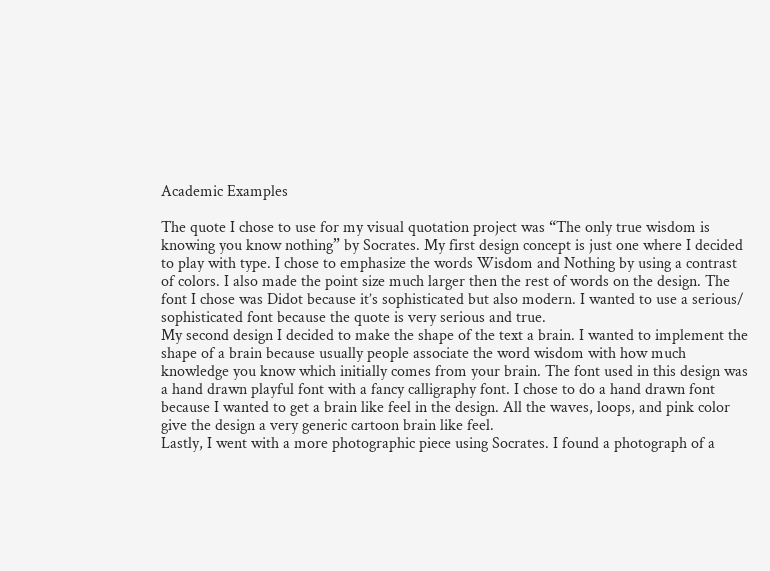Academic Examples

The quote I chose to use for my visual quotation project was “The only true wisdom is knowing you know nothing” by Socrates. My first design concept is just one where I decided to play with type. I chose to emphasize the words Wisdom and Nothing by using a contrast of colors. I also made the point size much larger then the rest of words on the design. The font I chose was Didot because it’s sophisticated but also modern. I wanted to use a serious/ sophisticated font because the quote is very serious and true.
My second design I decided to make the shape of the text a brain. I wanted to implement the shape of a brain because usually people associate the word wisdom with how much knowledge you know which initially comes from your brain. The font used in this design was a hand drawn playful font with a fancy calligraphy font. I chose to do a hand drawn font because I wanted to get a brain like feel in the design. All the waves, loops, and pink color give the design a very generic cartoon brain like feel.
Lastly, I went with a more photographic piece using Socrates. I found a photograph of a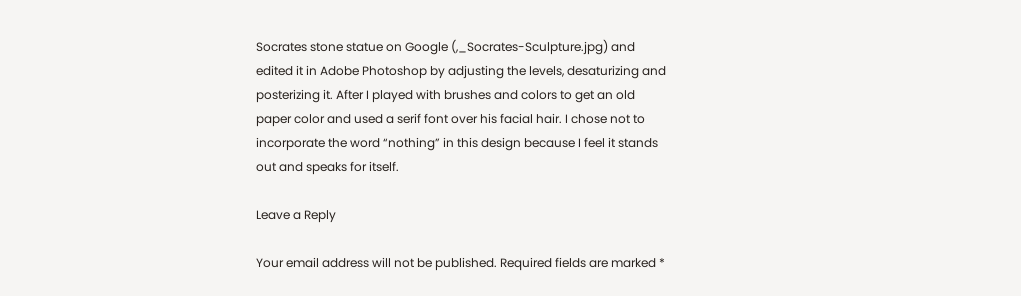Socrates stone statue on Google (,_Socrates-Sculpture.jpg) and edited it in Adobe Photoshop by adjusting the levels, desaturizing and posterizing it. After I played with brushes and colors to get an old paper color and used a serif font over his facial hair. I chose not to incorporate the word “nothing” in this design because I feel it stands out and speaks for itself.

Leave a Reply

Your email address will not be published. Required fields are marked *